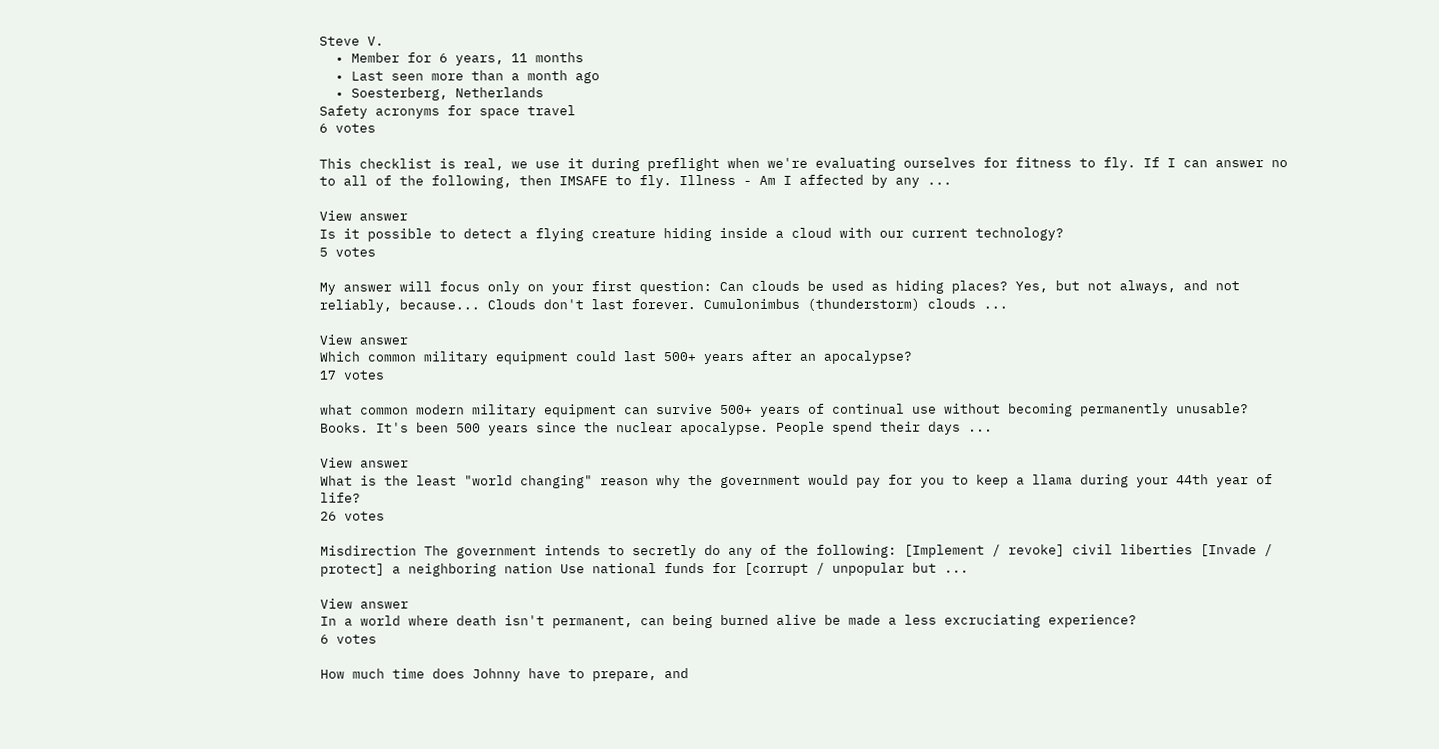Steve V.
  • Member for 6 years, 11 months
  • Last seen more than a month ago
  • Soesterberg, Netherlands
Safety acronyms for space travel
6 votes

This checklist is real, we use it during preflight when we're evaluating ourselves for fitness to fly. If I can answer no to all of the following, then IMSAFE to fly. Illness - Am I affected by any ...

View answer
Is it possible to detect a flying creature hiding inside a cloud with our current technology?
5 votes

My answer will focus only on your first question: Can clouds be used as hiding places? Yes, but not always, and not reliably, because... Clouds don't last forever. Cumulonimbus (thunderstorm) clouds ...

View answer
Which common military equipment could last 500+ years after an apocalypse?
17 votes

what common modern military equipment can survive 500+ years of continual use without becoming permanently unusable? Books. It's been 500 years since the nuclear apocalypse. People spend their days ...

View answer
What is the least "world changing" reason why the government would pay for you to keep a llama during your 44th year of life?
26 votes

Misdirection The government intends to secretly do any of the following: [Implement / revoke] civil liberties [Invade / protect] a neighboring nation Use national funds for [corrupt / unpopular but ...

View answer
In a world where death isn't permanent, can being burned alive be made a less excruciating experience?
6 votes

How much time does Johnny have to prepare, and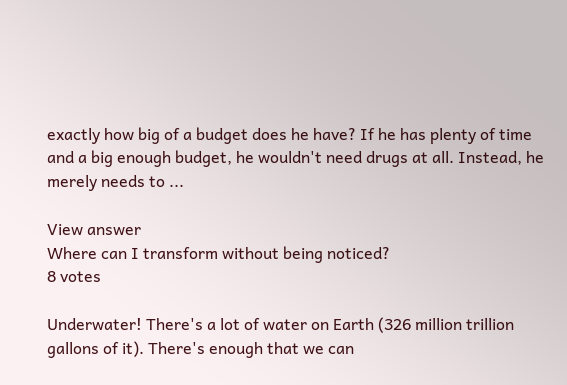exactly how big of a budget does he have? If he has plenty of time and a big enough budget, he wouldn't need drugs at all. Instead, he merely needs to ...

View answer
Where can I transform without being noticed?
8 votes

Underwater! There's a lot of water on Earth (326 million trillion gallons of it). There's enough that we can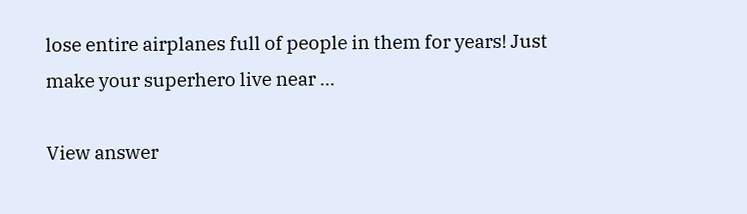lose entire airplanes full of people in them for years! Just make your superhero live near ...

View answer